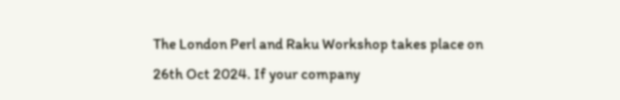The London Perl and Raku Workshop takes place on 26th Oct 2024. If your company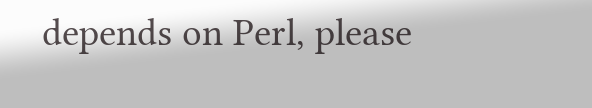depends on Perl, please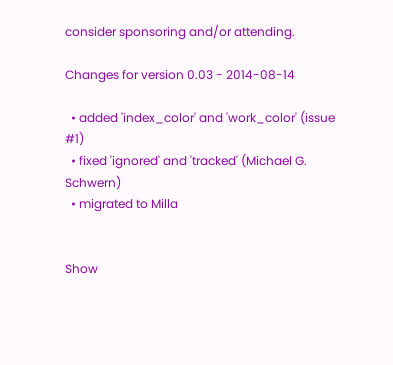consider sponsoring and/or attending.

Changes for version 0.03 - 2014-08-14

  • added 'index_color' and 'work_color' (issue #1)
  • fixed 'ignored' and 'tracked' (Michael G. Schwern)
  • migrated to Milla


Show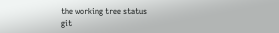the working tree status
git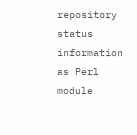repository status information as Perl module